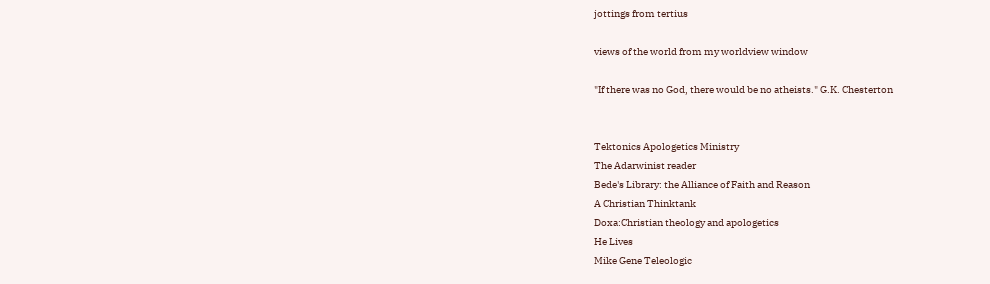jottings from tertius

views of the world from my worldview window

"If there was no God, there would be no atheists." G.K. Chesterton


Tektonics Apologetics Ministry
The Adarwinist reader
Bede's Library: the Alliance of Faith and Reason
A Christian Thinktank
Doxa:Christian theology and apologetics
He Lives
Mike Gene Teleologic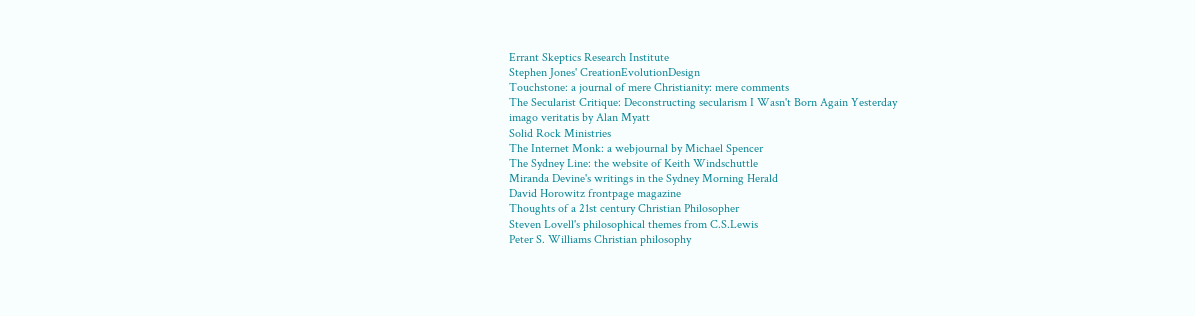Errant Skeptics Research Institute
Stephen Jones' CreationEvolutionDesign
Touchstone: a journal of mere Christianity: mere comments
The Secularist Critique: Deconstructing secularism I Wasn't Born Again Yesterday
imago veritatis by Alan Myatt
Solid Rock Ministries
The Internet Monk: a webjournal by Michael Spencer
The Sydney Line: the website of Keith Windschuttle
Miranda Devine's writings in the Sydney Morning Herald
David Horowitz frontpage magazine
Thoughts of a 21st century Christian Philosopher
Steven Lovell's philosophical themes from C.S.Lewis
Peter S. Williams Christian philosophy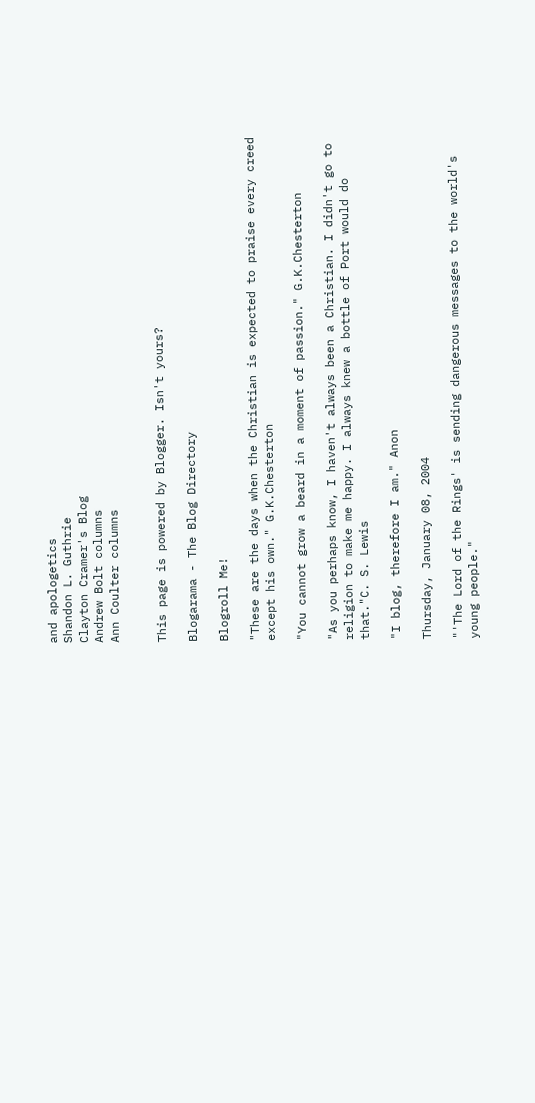and apologetics
Shandon L. Guthrie
Clayton Cramer's Blog
Andrew Bolt columns
Ann Coulter columns


This page is powered by Blogger. Isn't yours?

Blogarama - The Blog Directory

Blogroll Me!

"These are the days when the Christian is expected to praise every creed except his own." G.K.Chesterton

"You cannot grow a beard in a moment of passion." G.K.Chesterton

"As you perhaps know, I haven't always been a Christian. I didn't go to religion to make me happy. I always knew a bottle of Port would do that."C. S. Lewis

"I blog, therefore I am." Anon

Thursday, January 08, 2004

"'The Lord of the Rings' is sending dangerous messages to the world's young people."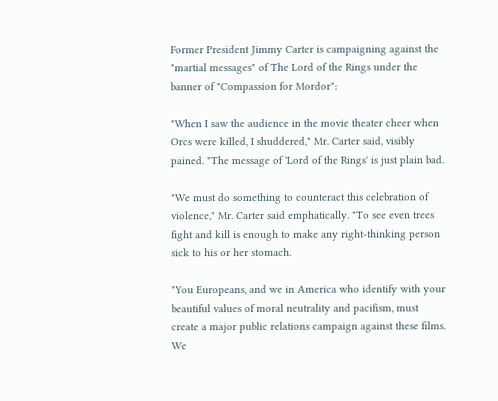Former President Jimmy Carter is campaigning against the "martial messages" of The Lord of the Rings under the banner of "Compassion for Mordor":

"When I saw the audience in the movie theater cheer when Orcs were killed, I shuddered," Mr. Carter said, visibly pained. "The message of 'Lord of the Rings' is just plain bad.

"We must do something to counteract this celebration of violence," Mr. Carter said emphatically. "To see even trees fight and kill is enough to make any right-thinking person sick to his or her stomach.

"You Europeans, and we in America who identify with your beautiful values of moral neutrality and pacifism, must create a major public relations campaign against these films. We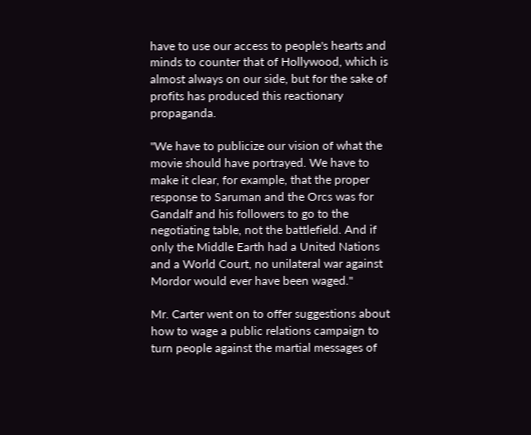have to use our access to people's hearts and minds to counter that of Hollywood, which is almost always on our side, but for the sake of profits has produced this reactionary propaganda.

"We have to publicize our vision of what the movie should have portrayed. We have to make it clear, for example, that the proper response to Saruman and the Orcs was for Gandalf and his followers to go to the negotiating table, not the battlefield. And if only the Middle Earth had a United Nations and a World Court, no unilateral war against Mordor would ever have been waged."

Mr. Carter went on to offer suggestions about how to wage a public relations campaign to turn people against the martial messages of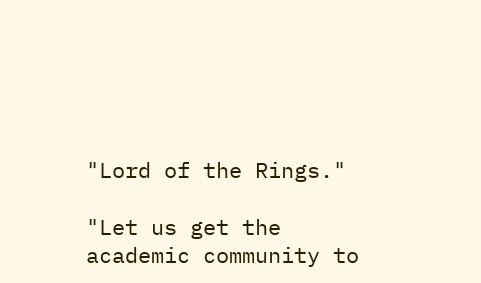"Lord of the Rings."

"Let us get the academic community to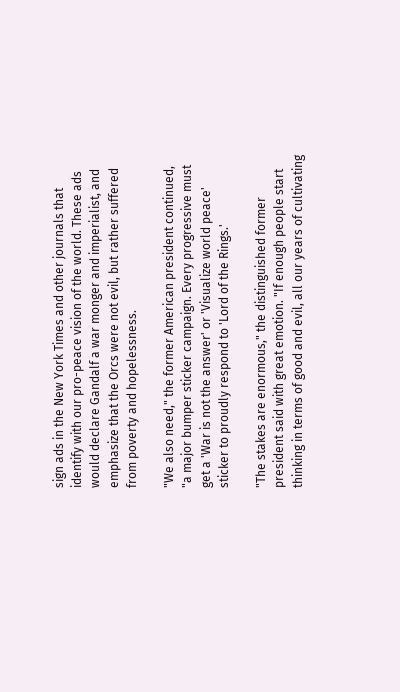sign ads in the New York Times and other journals that identify with our pro-peace vision of the world. These ads would declare Gandalf a war monger and imperialist, and emphasize that the Orcs were not evil, but rather suffered from poverty and hopelessness.

"We also need," the former American president continued, "a major bumper sticker campaign. Every progressive must get a 'War is not the answer' or 'Visualize world peace' sticker to proudly respond to 'Lord of the Rings.'

"The stakes are enormous," the distinguished former president said with great emotion. "If enough people start thinking in terms of good and evil, all our years of cultivating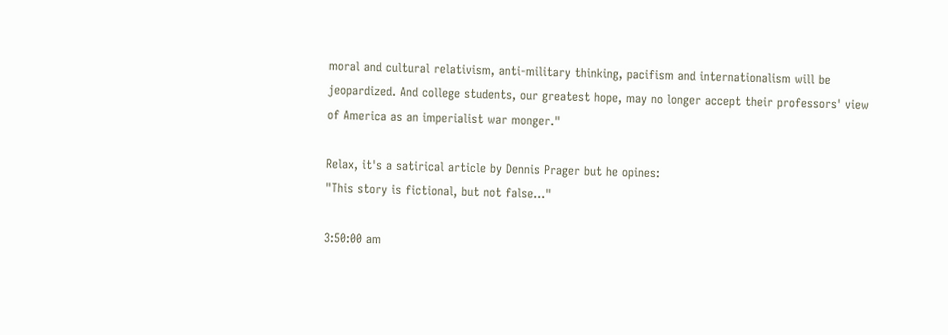moral and cultural relativism, anti-military thinking, pacifism and internationalism will be jeopardized. And college students, our greatest hope, may no longer accept their professors' view of America as an imperialist war monger."

Relax, it's a satirical article by Dennis Prager but he opines:
"This story is fictional, but not false..."

3:50:00 am